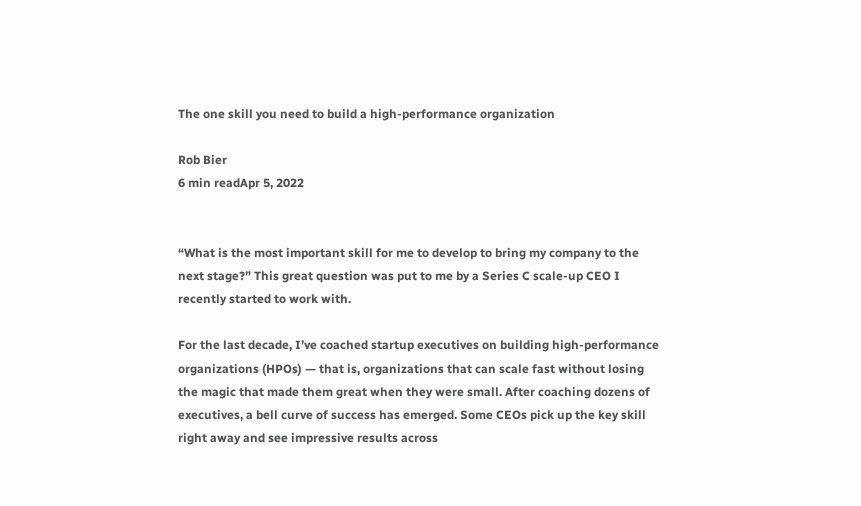The one skill you need to build a high-performance organization

Rob Bier
6 min readApr 5, 2022


“What is the most important skill for me to develop to bring my company to the next stage?” This great question was put to me by a Series C scale-up CEO I recently started to work with.

For the last decade, I’ve coached startup executives on building high-performance organizations (HPOs) — that is, organizations that can scale fast without losing the magic that made them great when they were small. After coaching dozens of executives, a bell curve of success has emerged. Some CEOs pick up the key skill right away and see impressive results across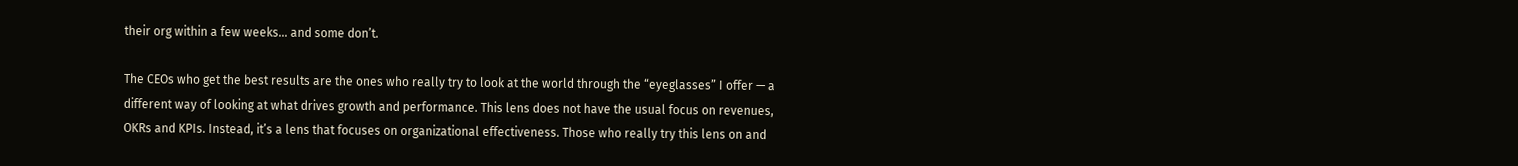their org within a few weeks… and some don’t.

The CEOs who get the best results are the ones who really try to look at the world through the “eyeglasses” I offer — a different way of looking at what drives growth and performance. This lens does not have the usual focus on revenues, OKRs and KPIs. Instead, it’s a lens that focuses on organizational effectiveness. Those who really try this lens on and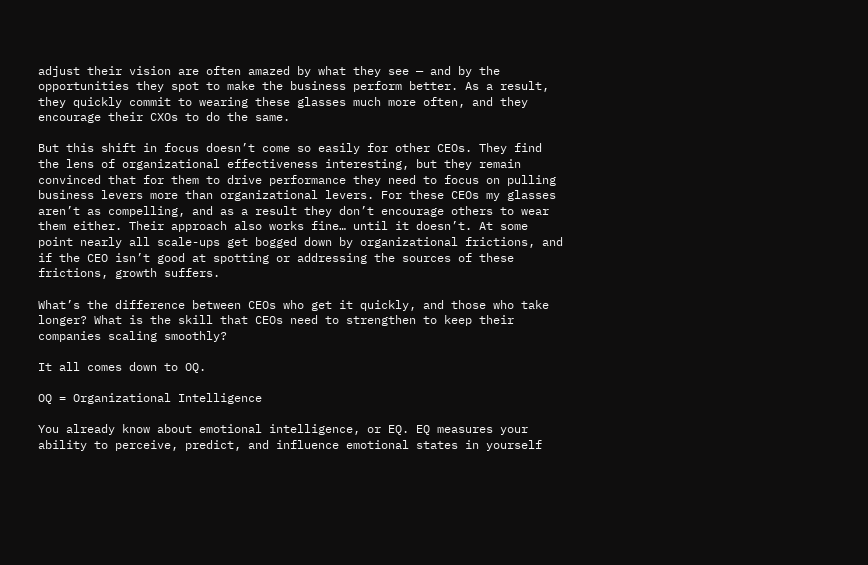adjust their vision are often amazed by what they see — and by the opportunities they spot to make the business perform better. As a result, they quickly commit to wearing these glasses much more often, and they encourage their CXOs to do the same.

But this shift in focus doesn’t come so easily for other CEOs. They find the lens of organizational effectiveness interesting, but they remain convinced that for them to drive performance they need to focus on pulling business levers more than organizational levers. For these CEOs my glasses aren’t as compelling, and as a result they don’t encourage others to wear them either. Their approach also works fine… until it doesn’t. At some point nearly all scale-ups get bogged down by organizational frictions, and if the CEO isn’t good at spotting or addressing the sources of these frictions, growth suffers.

What’s the difference between CEOs who get it quickly, and those who take longer? What is the skill that CEOs need to strengthen to keep their companies scaling smoothly?

It all comes down to OQ.

OQ = Organizational Intelligence

You already know about emotional intelligence, or EQ. EQ measures your ability to perceive, predict, and influence emotional states in yourself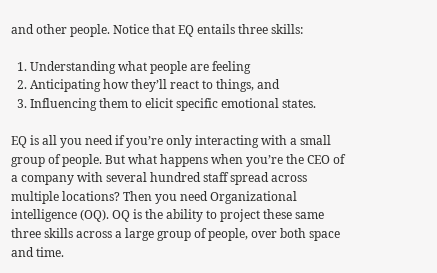and other people. Notice that EQ entails three skills:

  1. Understanding what people are feeling
  2. Anticipating how they’ll react to things, and
  3. Influencing them to elicit specific emotional states.

EQ is all you need if you’re only interacting with a small group of people. But what happens when you’re the CEO of a company with several hundred staff spread across multiple locations? Then you need Organizational intelligence (OQ). OQ is the ability to project these same three skills across a large group of people, over both space and time.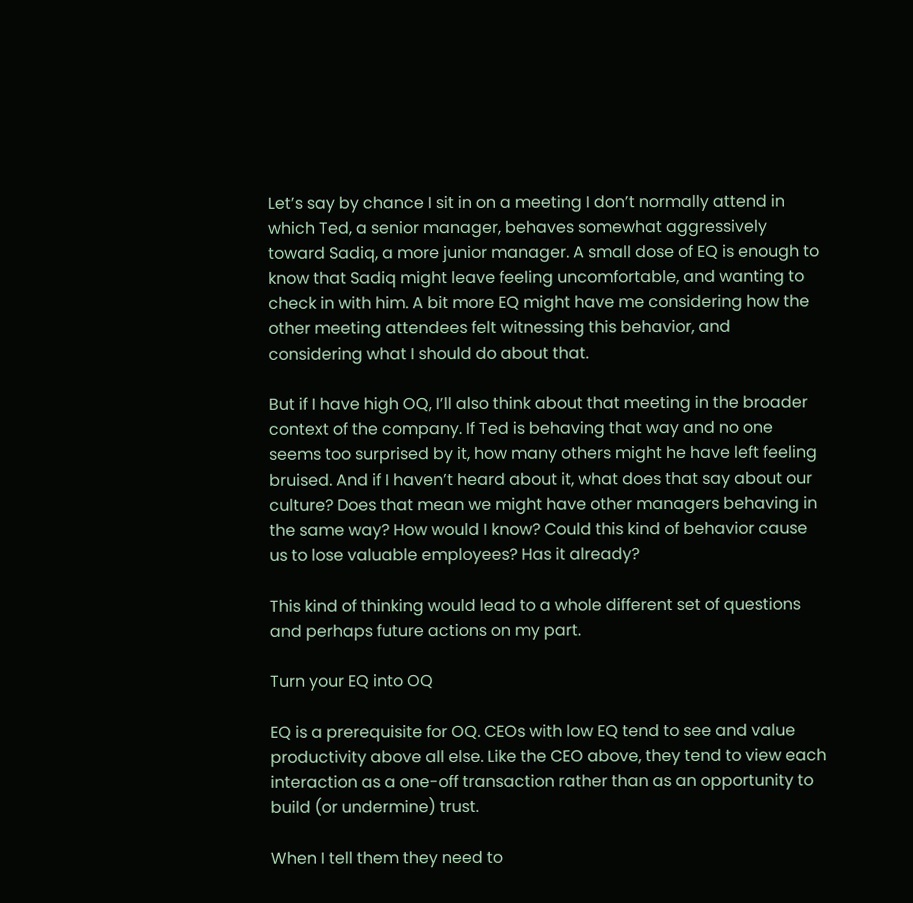Let’s say by chance I sit in on a meeting I don’t normally attend in which Ted, a senior manager, behaves somewhat aggressively toward Sadiq, a more junior manager. A small dose of EQ is enough to know that Sadiq might leave feeling uncomfortable, and wanting to check in with him. A bit more EQ might have me considering how the other meeting attendees felt witnessing this behavior, and considering what I should do about that.

But if I have high OQ, I’ll also think about that meeting in the broader context of the company. If Ted is behaving that way and no one seems too surprised by it, how many others might he have left feeling bruised. And if I haven’t heard about it, what does that say about our culture? Does that mean we might have other managers behaving in the same way? How would I know? Could this kind of behavior cause us to lose valuable employees? Has it already?

This kind of thinking would lead to a whole different set of questions and perhaps future actions on my part.

Turn your EQ into OQ

EQ is a prerequisite for OQ. CEOs with low EQ tend to see and value productivity above all else. Like the CEO above, they tend to view each interaction as a one-off transaction rather than as an opportunity to build (or undermine) trust.

When I tell them they need to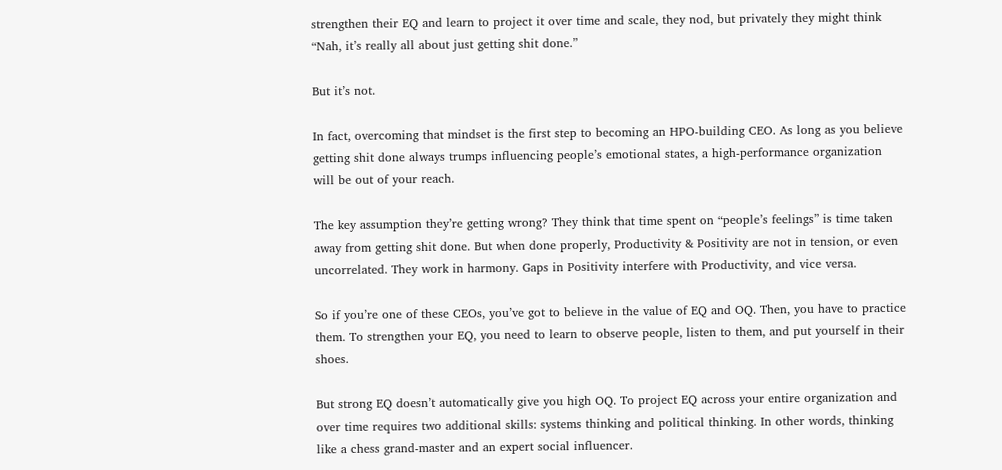strengthen their EQ and learn to project it over time and scale, they nod, but privately they might think “Nah, it’s really all about just getting shit done.”

But it’s not.

In fact, overcoming that mindset is the first step to becoming an HPO-building CEO. As long as you believe getting shit done always trumps influencing people’s emotional states, a high-performance organization will be out of your reach.

The key assumption they’re getting wrong? They think that time spent on “people’s feelings” is time taken away from getting shit done. But when done properly, Productivity & Positivity are not in tension, or even uncorrelated. They work in harmony. Gaps in Positivity interfere with Productivity, and vice versa.

So if you’re one of these CEOs, you’ve got to believe in the value of EQ and OQ. Then, you have to practice them. To strengthen your EQ, you need to learn to observe people, listen to them, and put yourself in their shoes.

But strong EQ doesn’t automatically give you high OQ. To project EQ across your entire organization and over time requires two additional skills: systems thinking and political thinking. In other words, thinking like a chess grand-master and an expert social influencer.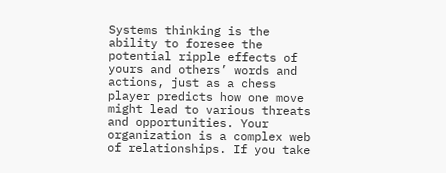Systems thinking is the ability to foresee the potential ripple effects of yours and others’ words and actions, just as a chess player predicts how one move might lead to various threats and opportunities. Your organization is a complex web of relationships. If you take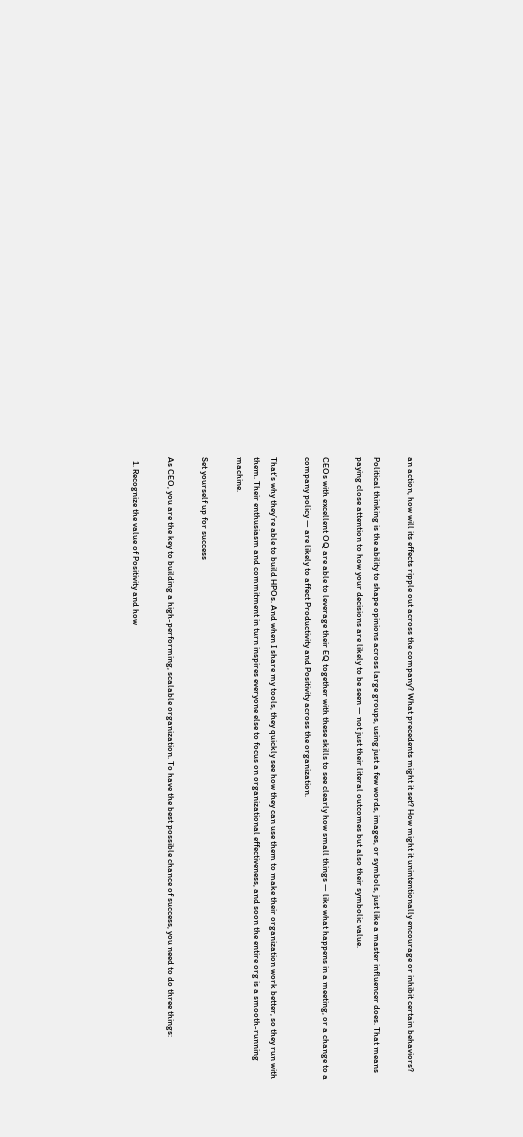an action, how will its effects ripple out across the company? What precedents might it set? How might it unintentionally encourage or inhibit certain behaviors?

Political thinking is the ability to shape opinions across large groups, using just a few words, images, or symbols, just like a master influencer does. That means paying close attention to how your decisions are likely to be seen — not just their literal outcomes but also their symbolic value.

CEOs with excellent OQ are able to leverage their EQ together with these skills to see clearly how small things — like what happens in a meeting, or a change to a company policy — are likely to affect Productivity and Positivity across the organization.

That’s why they’re able to build HPOs. And when I share my tools, they quickly see how they can use them to make their organization work better, so they run with them. Their enthusiasm and commitment in turn inspires everyone else to focus on organizational effectiveness, and soon the entire org is a smooth-running machine.

Set yourself up for success

As CEO, you are the key to building a high-performing, scalable organization. To have the best possible chance of success, you need to do three things:

  1. Recognize the value of Positivity and how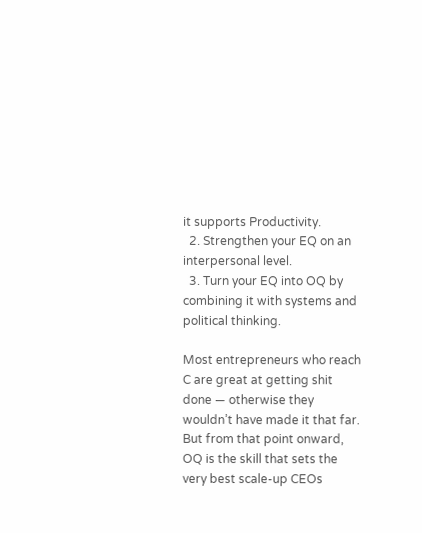it supports Productivity.
  2. Strengthen your EQ on an interpersonal level.
  3. Turn your EQ into OQ by combining it with systems and political thinking.

Most entrepreneurs who reach C are great at getting shit done — otherwise they wouldn’t have made it that far. But from that point onward, OQ is the skill that sets the very best scale-up CEOs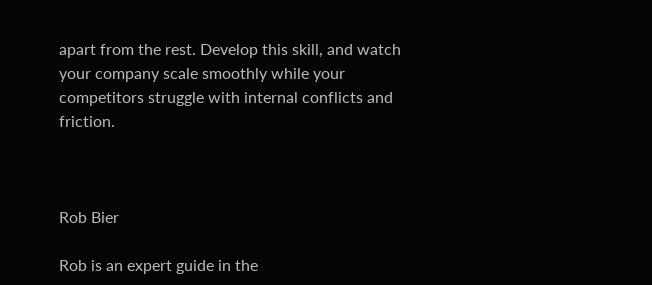apart from the rest. Develop this skill, and watch your company scale smoothly while your competitors struggle with internal conflicts and friction.



Rob Bier

Rob is an expert guide in the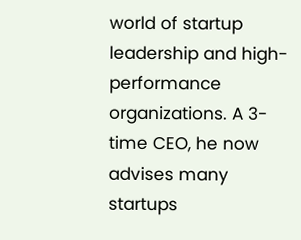world of startup leadership and high-performance organizations. A 3-time CEO, he now advises many startups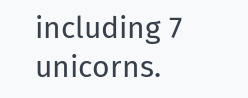including 7 unicorns.